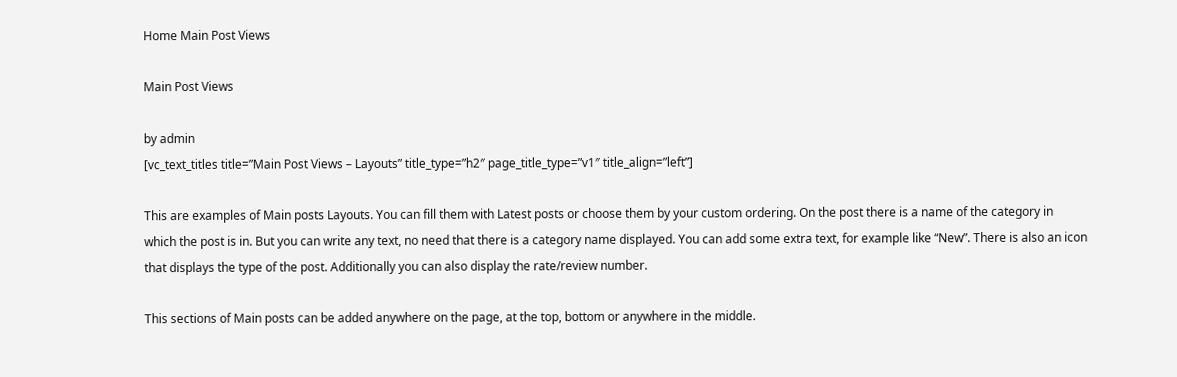Home Main Post Views

Main Post Views

by admin
[vc_text_titles title=”Main Post Views – Layouts” title_type=”h2″ page_title_type=”v1″ title_align=”left”]

This are examples of Main posts Layouts. You can fill them with Latest posts or choose them by your custom ordering. On the post there is a name of the category in which the post is in. But you can write any text, no need that there is a category name displayed. You can add some extra text, for example like “New”. There is also an icon that displays the type of the post. Additionally you can also display the rate/review number.

This sections of Main posts can be added anywhere on the page, at the top, bottom or anywhere in the middle.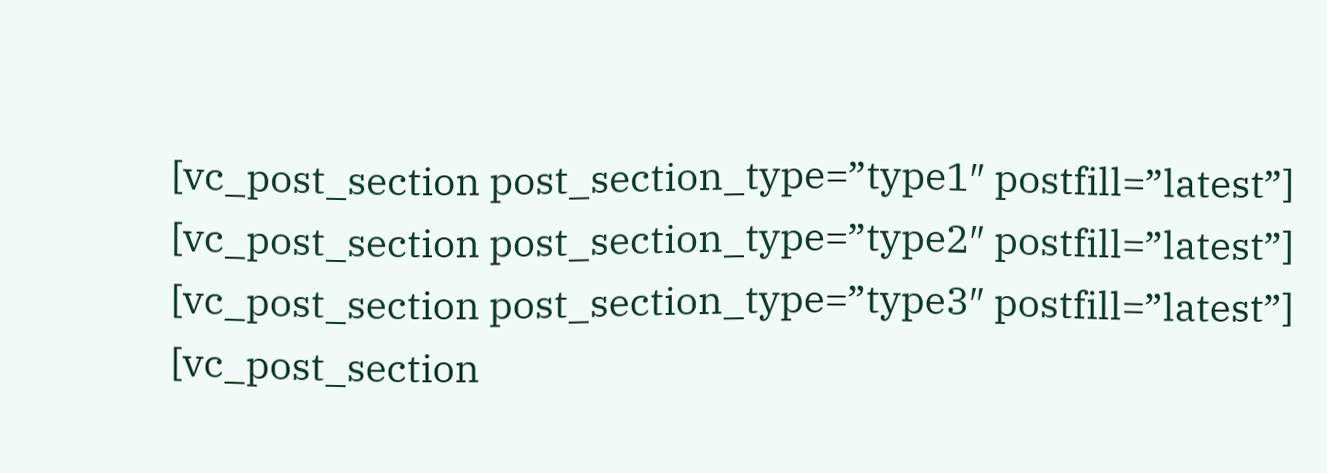[vc_post_section post_section_type=”type1″ postfill=”latest”]
[vc_post_section post_section_type=”type2″ postfill=”latest”]
[vc_post_section post_section_type=”type3″ postfill=”latest”]
[vc_post_section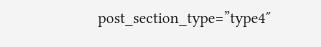post_section_type=”type4″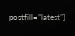postfill=”latest”]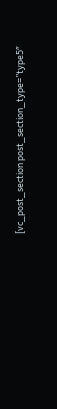[vc_post_section post_section_type=”type5″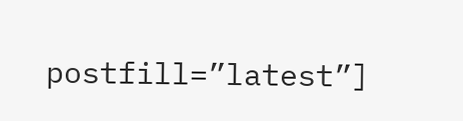postfill=”latest”]